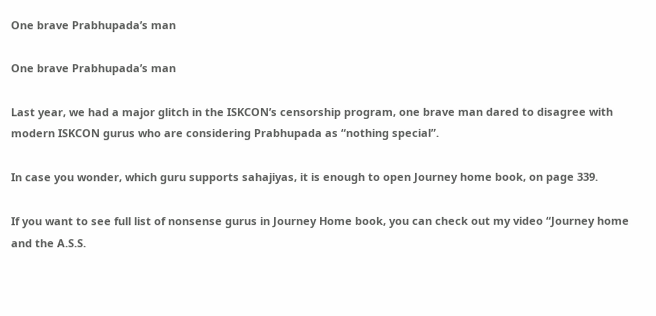One brave Prabhupada’s man

One brave Prabhupada’s man

Last year, we had a major glitch in the ISKCON’s censorship program, one brave man dared to disagree with modern ISKCON gurus who are considering Prabhupada as “nothing special”.

In case you wonder, which guru supports sahajiyas, it is enough to open Journey home book, on page 339.

If you want to see full list of nonsense gurus in Journey Home book, you can check out my video “Journey home and the A.S.S.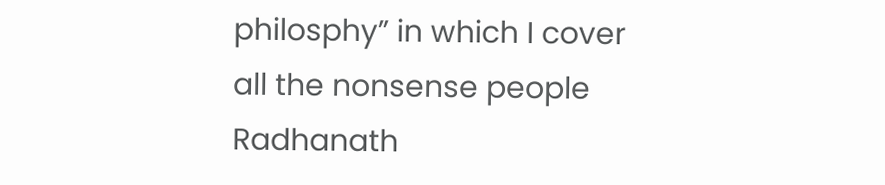philosphy” in which I cover all the nonsense people Radhanath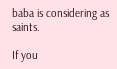baba is considering as saints.

If you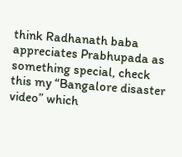think Radhanath baba appreciates Prabhupada as something special, check this my “Bangalore disaster video” which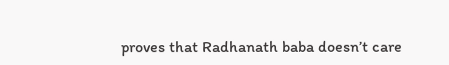proves that Radhanath baba doesn’t care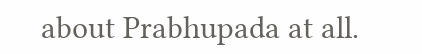about Prabhupada at all.